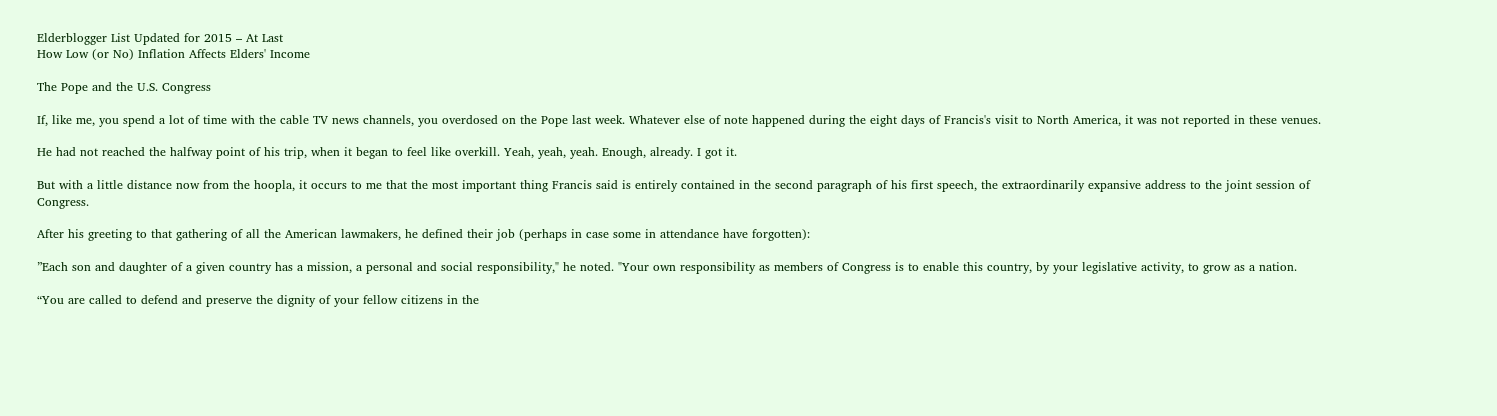Elderblogger List Updated for 2015 – At Last
How Low (or No) Inflation Affects Elders' Income

The Pope and the U.S. Congress

If, like me, you spend a lot of time with the cable TV news channels, you overdosed on the Pope last week. Whatever else of note happened during the eight days of Francis's visit to North America, it was not reported in these venues.

He had not reached the halfway point of his trip, when it began to feel like overkill. Yeah, yeah, yeah. Enough, already. I got it.

But with a little distance now from the hoopla, it occurs to me that the most important thing Francis said is entirely contained in the second paragraph of his first speech, the extraordinarily expansive address to the joint session of Congress.

After his greeting to that gathering of all the American lawmakers, he defined their job (perhaps in case some in attendance have forgotten):

”Each son and daughter of a given country has a mission, a personal and social responsibility," he noted. "Your own responsibility as members of Congress is to enable this country, by your legislative activity, to grow as a nation.

“You are called to defend and preserve the dignity of your fellow citizens in the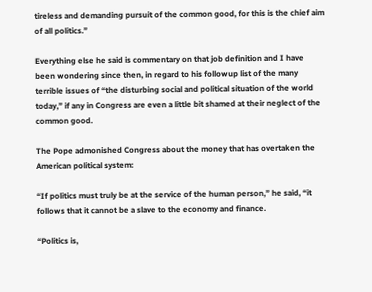tireless and demanding pursuit of the common good, for this is the chief aim of all politics.”

Everything else he said is commentary on that job definition and I have been wondering since then, in regard to his followup list of the many terrible issues of “the disturbing social and political situation of the world today,” if any in Congress are even a little bit shamed at their neglect of the common good.

The Pope admonished Congress about the money that has overtaken the American political system:

“If politics must truly be at the service of the human person,” he said, “it follows that it cannot be a slave to the economy and finance.

“Politics is,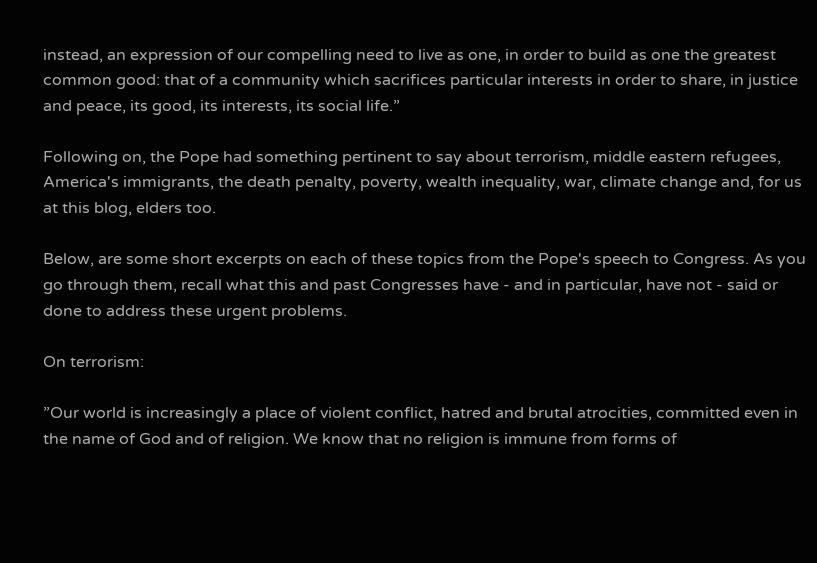instead, an expression of our compelling need to live as one, in order to build as one the greatest common good: that of a community which sacrifices particular interests in order to share, in justice and peace, its good, its interests, its social life.”

Following on, the Pope had something pertinent to say about terrorism, middle eastern refugees, America's immigrants, the death penalty, poverty, wealth inequality, war, climate change and, for us at this blog, elders too.

Below, are some short excerpts on each of these topics from the Pope's speech to Congress. As you go through them, recall what this and past Congresses have - and in particular, have not - said or done to address these urgent problems.

On terrorism:

”Our world is increasingly a place of violent conflict, hatred and brutal atrocities, committed even in the name of God and of religion. We know that no religion is immune from forms of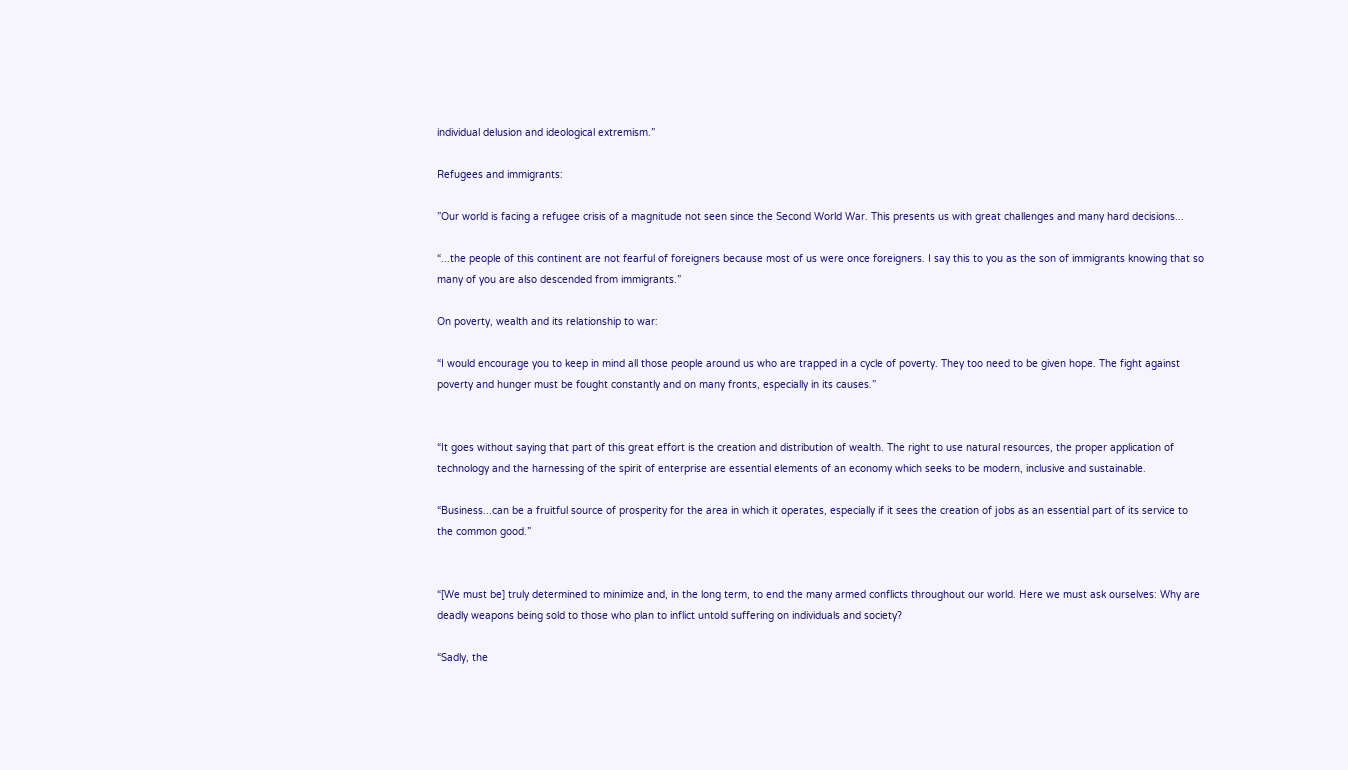individual delusion and ideological extremism.”

Refugees and immigrants:

”Our world is facing a refugee crisis of a magnitude not seen since the Second World War. This presents us with great challenges and many hard decisions...

“...the people of this continent are not fearful of foreigners because most of us were once foreigners. I say this to you as the son of immigrants knowing that so many of you are also descended from immigrants.”

On poverty, wealth and its relationship to war:

“I would encourage you to keep in mind all those people around us who are trapped in a cycle of poverty. They too need to be given hope. The fight against poverty and hunger must be fought constantly and on many fronts, especially in its causes.”


“It goes without saying that part of this great effort is the creation and distribution of wealth. The right to use natural resources, the proper application of technology and the harnessing of the spirit of enterprise are essential elements of an economy which seeks to be modern, inclusive and sustainable.

“Business...can be a fruitful source of prosperity for the area in which it operates, especially if it sees the creation of jobs as an essential part of its service to the common good.”


“[We must be] truly determined to minimize and, in the long term, to end the many armed conflicts throughout our world. Here we must ask ourselves: Why are deadly weapons being sold to those who plan to inflict untold suffering on individuals and society?

“Sadly, the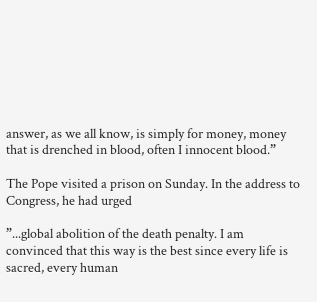answer, as we all know, is simply for money, money that is drenched in blood, often I innocent blood.”

The Pope visited a prison on Sunday. In the address to Congress, he had urged

”...global abolition of the death penalty. I am convinced that this way is the best since every life is sacred, every human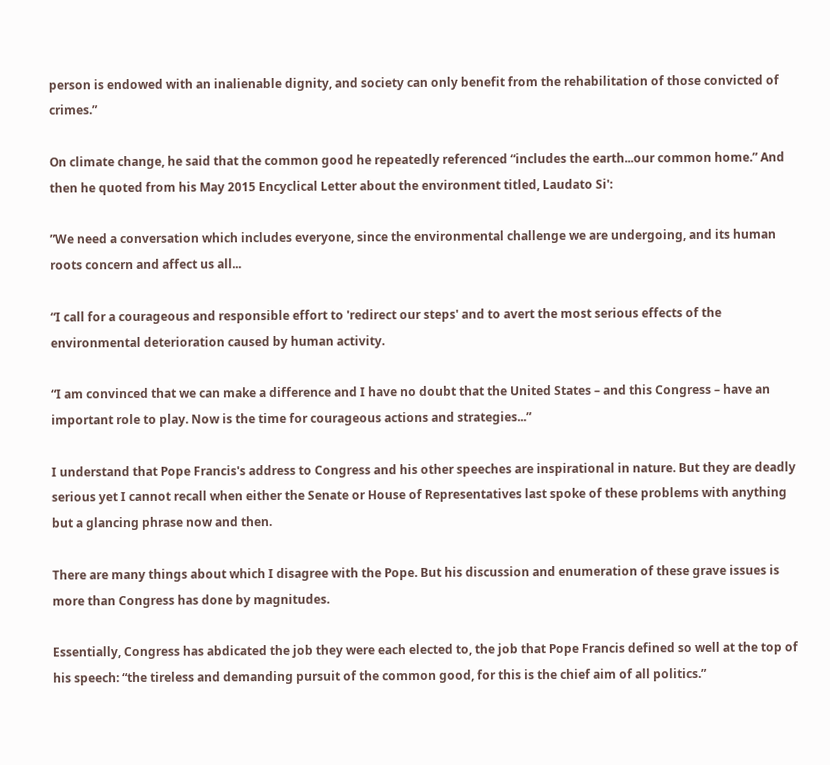person is endowed with an inalienable dignity, and society can only benefit from the rehabilitation of those convicted of crimes.”

On climate change, he said that the common good he repeatedly referenced “includes the earth...our common home.” And then he quoted from his May 2015 Encyclical Letter about the environment titled, Laudato Si':

”We need a conversation which includes everyone, since the environmental challenge we are undergoing, and its human roots concern and affect us all...

“I call for a courageous and responsible effort to 'redirect our steps' and to avert the most serious effects of the environmental deterioration caused by human activity.

“I am convinced that we can make a difference and I have no doubt that the United States – and this Congress – have an important role to play. Now is the time for courageous actions and strategies...”

I understand that Pope Francis's address to Congress and his other speeches are inspirational in nature. But they are deadly serious yet I cannot recall when either the Senate or House of Representatives last spoke of these problems with anything but a glancing phrase now and then.

There are many things about which I disagree with the Pope. But his discussion and enumeration of these grave issues is more than Congress has done by magnitudes.

Essentially, Congress has abdicated the job they were each elected to, the job that Pope Francis defined so well at the top of his speech: “the tireless and demanding pursuit of the common good, for this is the chief aim of all politics.”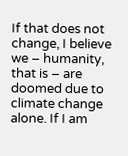If that does not change, I believe we – humanity, that is – are doomed due to climate change alone. If I am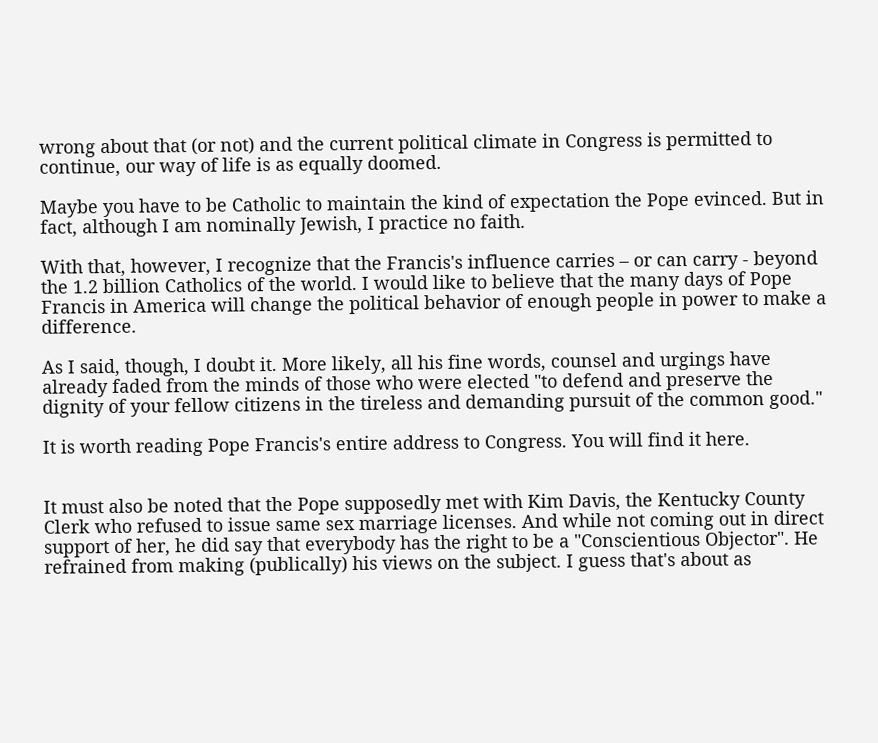wrong about that (or not) and the current political climate in Congress is permitted to continue, our way of life is as equally doomed.

Maybe you have to be Catholic to maintain the kind of expectation the Pope evinced. But in fact, although I am nominally Jewish, I practice no faith.

With that, however, I recognize that the Francis's influence carries – or can carry - beyond the 1.2 billion Catholics of the world. I would like to believe that the many days of Pope Francis in America will change the political behavior of enough people in power to make a difference.

As I said, though, I doubt it. More likely, all his fine words, counsel and urgings have already faded from the minds of those who were elected "to defend and preserve the dignity of your fellow citizens in the tireless and demanding pursuit of the common good."

It is worth reading Pope Francis's entire address to Congress. You will find it here.


It must also be noted that the Pope supposedly met with Kim Davis, the Kentucky County Clerk who refused to issue same sex marriage licenses. And while not coming out in direct support of her, he did say that everybody has the right to be a "Conscientious Objector". He refrained from making (publically) his views on the subject. I guess that's about as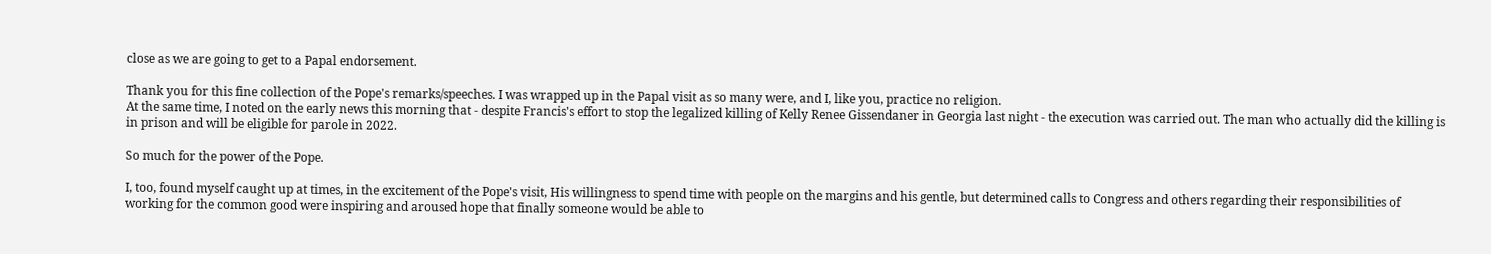close as we are going to get to a Papal endorsement.

Thank you for this fine collection of the Pope's remarks/speeches. I was wrapped up in the Papal visit as so many were, and I, like you, practice no religion.
At the same time, I noted on the early news this morning that - despite Francis's effort to stop the legalized killing of Kelly Renee Gissendaner in Georgia last night - the execution was carried out. The man who actually did the killing is in prison and will be eligible for parole in 2022.

So much for the power of the Pope.

I, too, found myself caught up at times, in the excitement of the Pope's visit, His willingness to spend time with people on the margins and his gentle, but determined calls to Congress and others regarding their responsibilities of working for the common good were inspiring and aroused hope that finally someone would be able to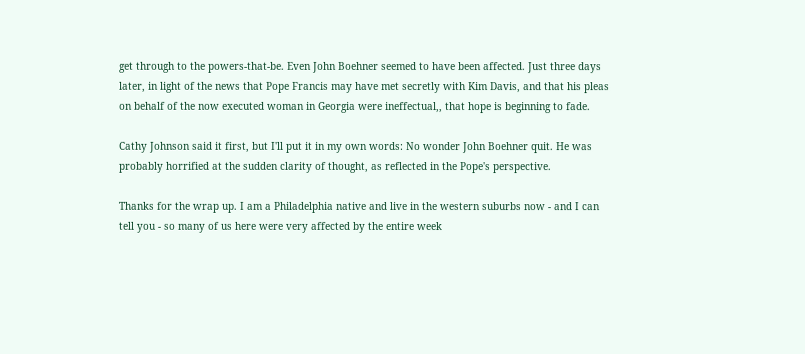get through to the powers-that-be. Even John Boehner seemed to have been affected. Just three days later, in light of the news that Pope Francis may have met secretly with Kim Davis, and that his pleas on behalf of the now executed woman in Georgia were ineffectual,, that hope is beginning to fade.

Cathy Johnson said it first, but I'll put it in my own words: No wonder John Boehner quit. He was probably horrified at the sudden clarity of thought, as reflected in the Pope's perspective.

Thanks for the wrap up. I am a Philadelphia native and live in the western suburbs now - and I can tell you - so many of us here were very affected by the entire week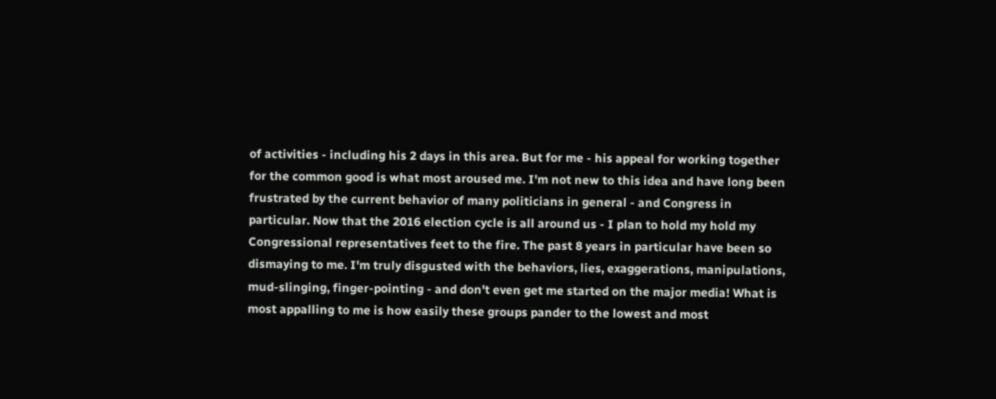of activities - including his 2 days in this area. But for me - his appeal for working together for the common good is what most aroused me. I'm not new to this idea and have long been frustrated by the current behavior of many politicians in general - and Congress in particular. Now that the 2016 election cycle is all around us - I plan to hold my hold my Congressional representatives feet to the fire. The past 8 years in particular have been so dismaying to me. I'm truly disgusted with the behaviors, lies, exaggerations, manipulations, mud-slinging, finger-pointing - and don't even get me started on the major media! What is most appalling to me is how easily these groups pander to the lowest and most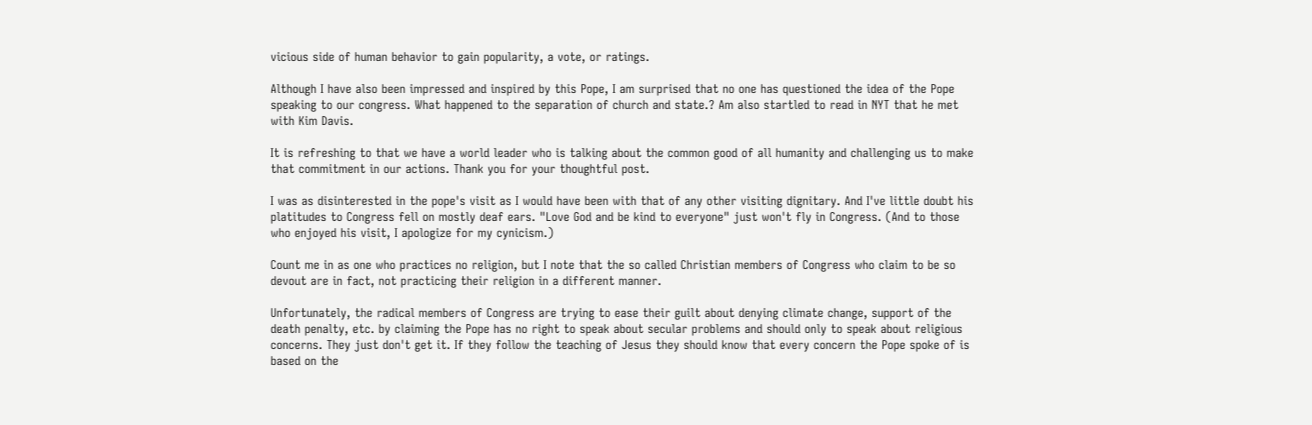vicious side of human behavior to gain popularity, a vote, or ratings.

Although I have also been impressed and inspired by this Pope, I am surprised that no one has questioned the idea of the Pope speaking to our congress. What happened to the separation of church and state.? Am also startled to read in NYT that he met with Kim Davis.

It is refreshing to that we have a world leader who is talking about the common good of all humanity and challenging us to make that commitment in our actions. Thank you for your thoughtful post.

I was as disinterested in the pope's visit as I would have been with that of any other visiting dignitary. And I've little doubt his platitudes to Congress fell on mostly deaf ears. "Love God and be kind to everyone" just won't fly in Congress. (And to those who enjoyed his visit, I apologize for my cynicism.)

Count me in as one who practices no religion, but I note that the so called Christian members of Congress who claim to be so devout are in fact, not practicing their religion in a different manner.

Unfortunately, the radical members of Congress are trying to ease their guilt about denying climate change, support of the death penalty, etc. by claiming the Pope has no right to speak about secular problems and should only to speak about religious concerns. They just don't get it. If they follow the teaching of Jesus they should know that every concern the Pope spoke of is based on the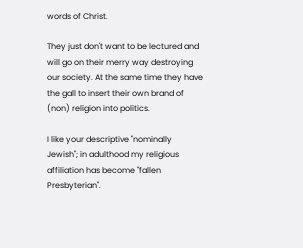words of Christ.

They just don't want to be lectured and will go on their merry way destroying our society. At the same time they have the gall to insert their own brand of (non) religion into politics.

I like your descriptive "nominally Jewish"; in adulthood my religious affiliation has become "fallen Presbyterian".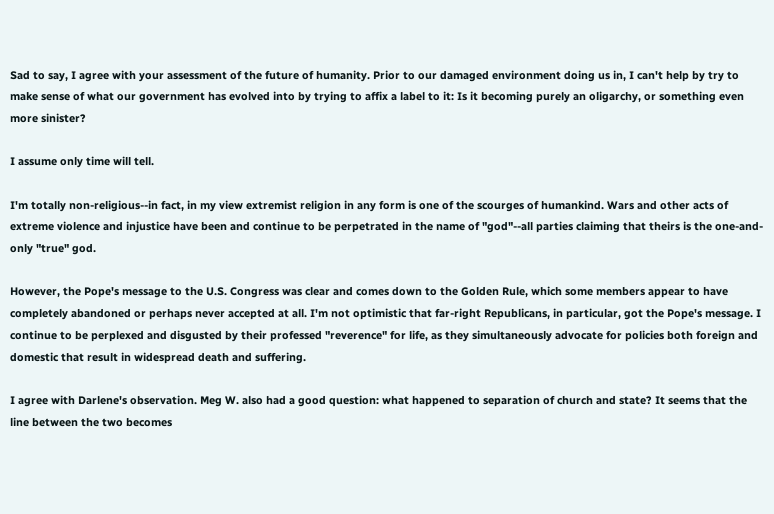Sad to say, I agree with your assessment of the future of humanity. Prior to our damaged environment doing us in, I can't help by try to make sense of what our government has evolved into by trying to affix a label to it: Is it becoming purely an oligarchy, or something even more sinister?

I assume only time will tell.

I'm totally non-religious--in fact, in my view extremist religion in any form is one of the scourges of humankind. Wars and other acts of extreme violence and injustice have been and continue to be perpetrated in the name of "god"--all parties claiming that theirs is the one-and-only "true" god.

However, the Pope's message to the U.S. Congress was clear and comes down to the Golden Rule, which some members appear to have completely abandoned or perhaps never accepted at all. I'm not optimistic that far-right Republicans, in particular, got the Pope's message. I continue to be perplexed and disgusted by their professed "reverence" for life, as they simultaneously advocate for policies both foreign and domestic that result in widespread death and suffering.

I agree with Darlene's observation. Meg W. also had a good question: what happened to separation of church and state? It seems that the line between the two becomes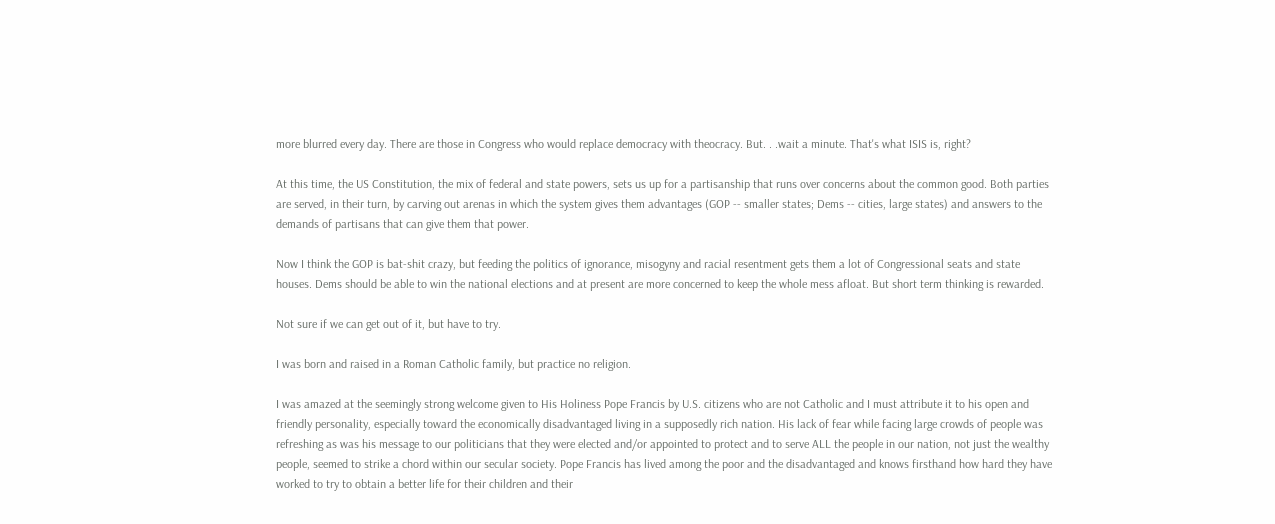more blurred every day. There are those in Congress who would replace democracy with theocracy. But. . .wait a minute. That's what ISIS is, right?

At this time, the US Constitution, the mix of federal and state powers, sets us up for a partisanship that runs over concerns about the common good. Both parties are served, in their turn, by carving out arenas in which the system gives them advantages (GOP -- smaller states; Dems -- cities, large states) and answers to the demands of partisans that can give them that power.

Now I think the GOP is bat-shit crazy, but feeding the politics of ignorance, misogyny and racial resentment gets them a lot of Congressional seats and state houses. Dems should be able to win the national elections and at present are more concerned to keep the whole mess afloat. But short term thinking is rewarded.

Not sure if we can get out of it, but have to try.

I was born and raised in a Roman Catholic family, but practice no religion.

I was amazed at the seemingly strong welcome given to His Holiness Pope Francis by U.S. citizens who are not Catholic and I must attribute it to his open and friendly personality, especially toward the economically disadvantaged living in a supposedly rich nation. His lack of fear while facing large crowds of people was refreshing as was his message to our politicians that they were elected and/or appointed to protect and to serve ALL the people in our nation, not just the wealthy people, seemed to strike a chord within our secular society. Pope Francis has lived among the poor and the disadvantaged and knows firsthand how hard they have worked to try to obtain a better life for their children and their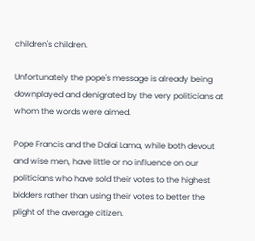children's children.

Unfortunately the pope's message is already being downplayed and denigrated by the very politicians at whom the words were aimed.

Pope Francis and the Dalai Lama, while both devout and wise men, have little or no influence on our politicians who have sold their votes to the highest bidders rather than using their votes to better the plight of the average citizen.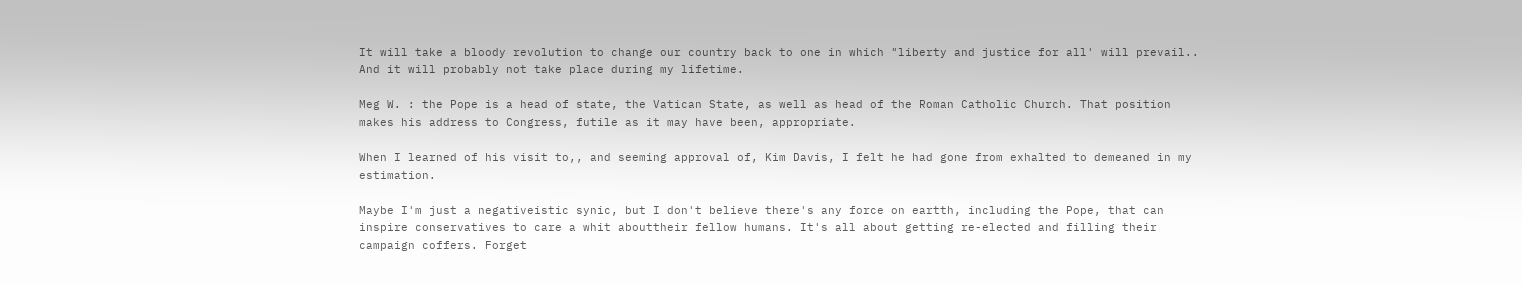It will take a bloody revolution to change our country back to one in which "liberty and justice for all' will prevail.. And it will probably not take place during my lifetime.

Meg W. : the Pope is a head of state, the Vatican State, as well as head of the Roman Catholic Church. That position makes his address to Congress, futile as it may have been, appropriate.

When I learned of his visit to,, and seeming approval of, Kim Davis, I felt he had gone from exhalted to demeaned in my estimation.

Maybe I'm just a negativeistic synic, but I don't believe there's any force on eartth, including the Pope, that can inspire conservatives to care a whit abouttheir fellow humans. It's all about getting re-elected and filling their campaign coffers. Forget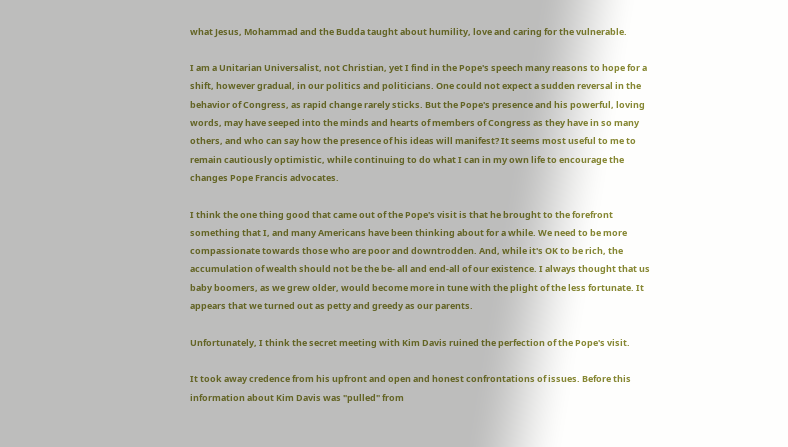what Jesus, Mohammad and the Budda taught about humility, love and caring for the vulnerable.

I am a Unitarian Universalist, not Christian, yet I find in the Pope's speech many reasons to hope for a shift, however gradual, in our politics and politicians. One could not expect a sudden reversal in the behavior of Congress, as rapid change rarely sticks. But the Pope's presence and his powerful, loving words, may have seeped into the minds and hearts of members of Congress as they have in so many others, and who can say how the presence of his ideas will manifest? It seems most useful to me to remain cautiously optimistic, while continuing to do what I can in my own life to encourage the changes Pope Francis advocates.

I think the one thing good that came out of the Pope's visit is that he brought to the forefront something that I, and many Americans have been thinking about for a while. We need to be more compassionate towards those who are poor and downtrodden. And, while it's OK to be rich, the accumulation of wealth should not be the be- all and end-all of our existence. I always thought that us baby boomers, as we grew older, would become more in tune with the plight of the less fortunate. It appears that we turned out as petty and greedy as our parents.

Unfortunately, I think the secret meeting with Kim Davis ruined the perfection of the Pope's visit.

It took away credence from his upfront and open and honest confrontations of issues. Before this information about Kim Davis was "pulled" from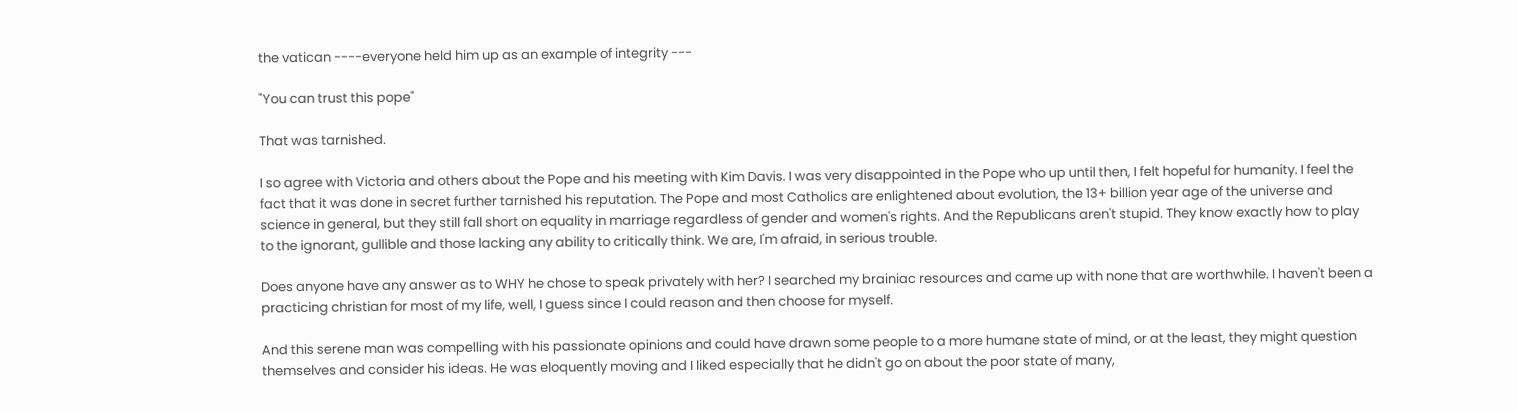the vatican ----everyone held him up as an example of integrity ---

"You can trust this pope"

That was tarnished.

I so agree with Victoria and others about the Pope and his meeting with Kim Davis. I was very disappointed in the Pope who up until then, I felt hopeful for humanity. I feel the fact that it was done in secret further tarnished his reputation. The Pope and most Catholics are enlightened about evolution, the 13+ billion year age of the universe and science in general, but they still fall short on equality in marriage regardless of gender and women's rights. And the Republicans aren't stupid. They know exactly how to play to the ignorant, gullible and those lacking any ability to critically think. We are, I'm afraid, in serious trouble.

Does anyone have any answer as to WHY he chose to speak privately with her? I searched my brainiac resources and came up with none that are worthwhile. I haven't been a practicing christian for most of my life, well, I guess since I could reason and then choose for myself.

And this serene man was compelling with his passionate opinions and could have drawn some people to a more humane state of mind, or at the least, they might question themselves and consider his ideas. He was eloquently moving and I liked especially that he didn't go on about the poor state of many,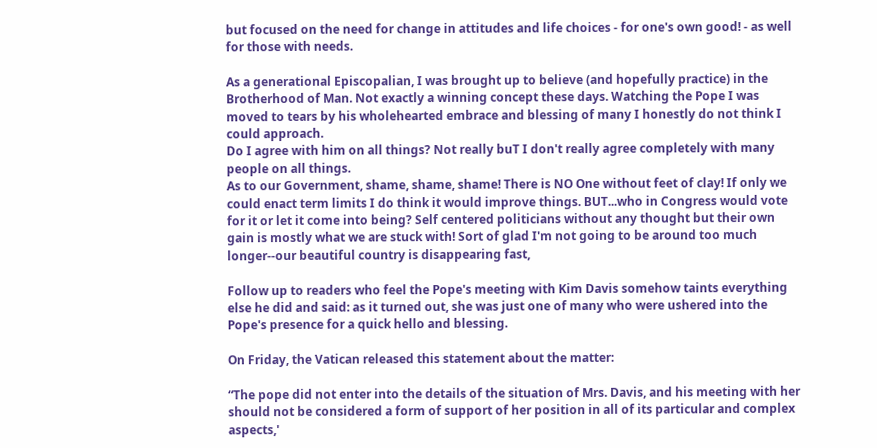but focused on the need for change in attitudes and life choices - for one's own good! - as well for those with needs.

As a generational Episcopalian, I was brought up to believe (and hopefully practice) in the Brotherhood of Man. Not exactly a winning concept these days. Watching the Pope I was moved to tears by his wholehearted embrace and blessing of many I honestly do not think I could approach.
Do I agree with him on all things? Not really buT I don't really agree completely with many people on all things.
As to our Government, shame, shame, shame! There is NO One without feet of clay! If only we could enact term limits I do think it would improve things. BUT...who in Congress would vote for it or let it come into being? Self centered politicians without any thought but their own gain is mostly what we are stuck with! Sort of glad I'm not going to be around too much longer--our beautiful country is disappearing fast,

Follow up to readers who feel the Pope's meeting with Kim Davis somehow taints everything else he did and said: as it turned out, she was just one of many who were ushered into the Pope's presence for a quick hello and blessing.

On Friday, the Vatican released this statement about the matter:

“The pope did not enter into the details of the situation of Mrs. Davis, and his meeting with her should not be considered a form of support of her position in all of its particular and complex aspects,'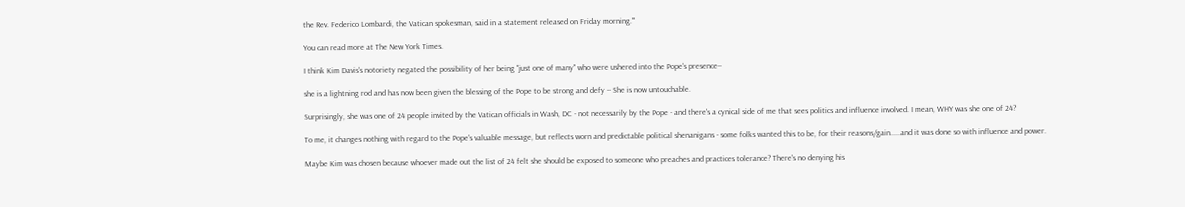the Rev. Federico Lombardi, the Vatican spokesman, said in a statement released on Friday morning."'

You can read more at The New York Times.

I think Kim Davis's notoriety negated the possibility of her being "just one of many" who were ushered into the Pope's presence--

she is a lightning rod and has now been given the blessing of the Pope to be strong and defy -- She is now untouchable.

Surprisingly, she was one of 24 people invited by the Vatican officials in Wash, DC - not necessarily by the Pope - and there's a cynical side of me that sees politics and influence involved. I mean, WHY was she one of 24?

To me, it changes nothing with regard to the Pope's valuable message, but reflects worn and predictable political shenanigans - some folks wanted this to be, for their reasons/gain.....and it was done so with influence and power.

Maybe Kim was chosen because whoever made out the list of 24 felt she should be exposed to someone who preaches and practices tolerance? There's no denying his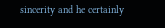sincerity and he certainly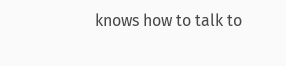knows how to talk to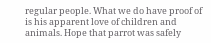regular people. What we do have proof of is his apparent love of children and animals. Hope that parrot was safely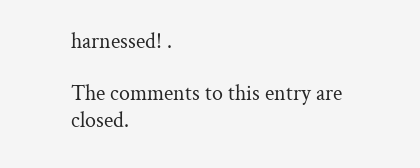harnessed! .

The comments to this entry are closed.